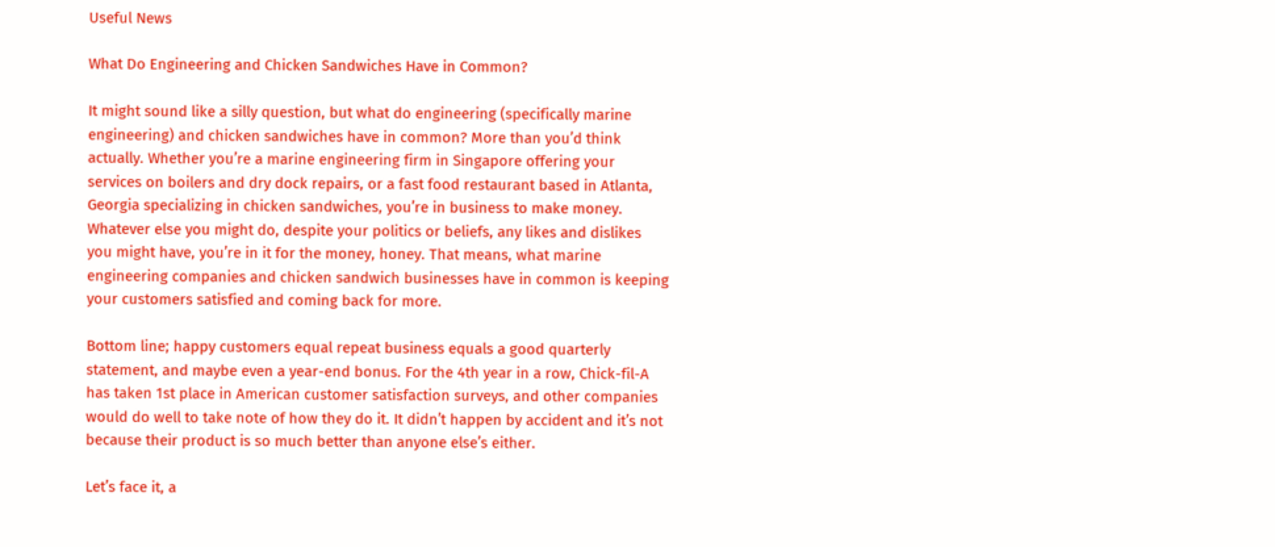Useful News

What Do Engineering and Chicken Sandwiches Have in Common?

It might sound like a silly question, but what do engineering (specifically marine engineering) and chicken sandwiches have in common? More than you’d think actually. Whether you’re a marine engineering firm in Singapore offering your services on boilers and dry dock repairs, or a fast food restaurant based in Atlanta, Georgia specializing in chicken sandwiches, you’re in business to make money. Whatever else you might do, despite your politics or beliefs, any likes and dislikes you might have, you’re in it for the money, honey. That means, what marine engineering companies and chicken sandwich businesses have in common is keeping your customers satisfied and coming back for more.

Bottom line; happy customers equal repeat business equals a good quarterly statement, and maybe even a year-end bonus. For the 4th year in a row, Chick-fil-A has taken 1st place in American customer satisfaction surveys, and other companies would do well to take note of how they do it. It didn’t happen by accident and it’s not because their product is so much better than anyone else’s either.

Let’s face it, a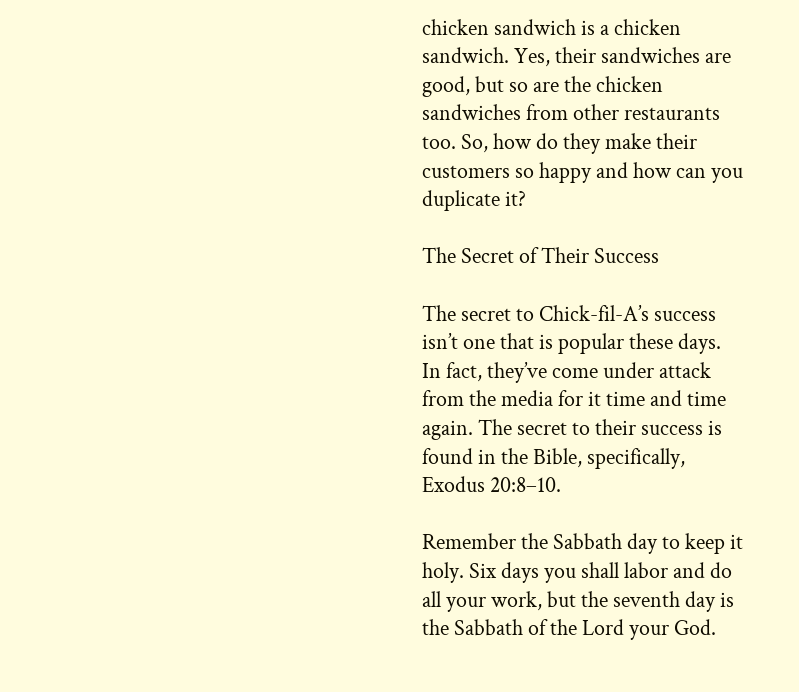chicken sandwich is a chicken sandwich. Yes, their sandwiches are good, but so are the chicken sandwiches from other restaurants too. So, how do they make their customers so happy and how can you duplicate it?

The Secret of Their Success

The secret to Chick-fil-A’s success isn’t one that is popular these days. In fact, they’ve come under attack from the media for it time and time again. The secret to their success is found in the Bible, specifically, Exodus 20:8–10.

Remember the Sabbath day to keep it holy. Six days you shall labor and do all your work, but the seventh day is the Sabbath of the Lord your God.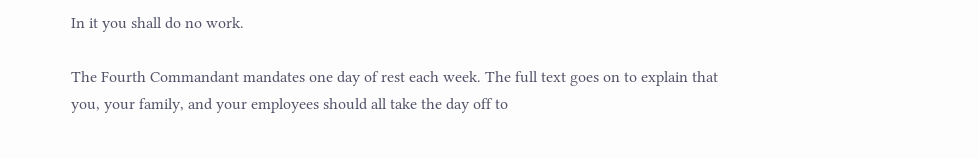In it you shall do no work.

The Fourth Commandant mandates one day of rest each week. The full text goes on to explain that you, your family, and your employees should all take the day off to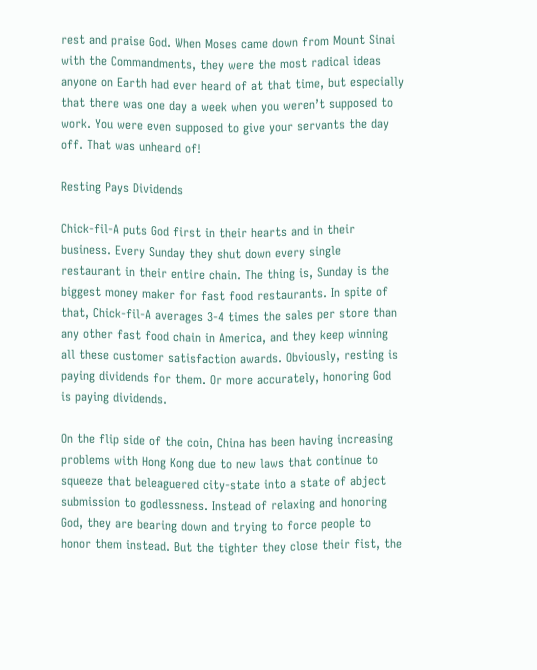rest and praise God. When Moses came down from Mount Sinai with the Commandments, they were the most radical ideas anyone on Earth had ever heard of at that time, but especially that there was one day a week when you weren’t supposed to work. You were even supposed to give your servants the day off. That was unheard of!

Resting Pays Dividends

Chick-fil-A puts God first in their hearts and in their business. Every Sunday they shut down every single restaurant in their entire chain. The thing is, Sunday is the biggest money maker for fast food restaurants. In spite of that, Chick-fil-A averages 3-4 times the sales per store than any other fast food chain in America, and they keep winning all these customer satisfaction awards. Obviously, resting is paying dividends for them. Or more accurately, honoring God is paying dividends.

On the flip side of the coin, China has been having increasing problems with Hong Kong due to new laws that continue to squeeze that beleaguered city-state into a state of abject submission to godlessness. Instead of relaxing and honoring God, they are bearing down and trying to force people to honor them instead. But the tighter they close their fist, the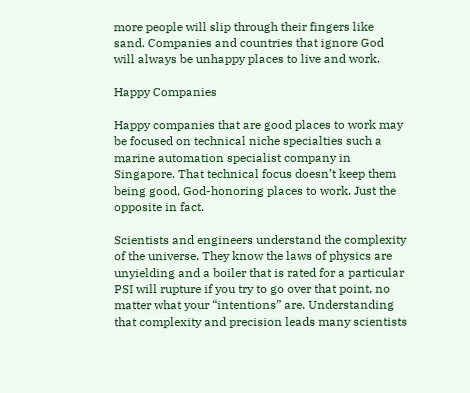more people will slip through their fingers like sand. Companies and countries that ignore God will always be unhappy places to live and work.

Happy Companies

Happy companies that are good places to work may be focused on technical niche specialties such a marine automation specialist company in Singapore. That technical focus doesn’t keep them being good, God-honoring places to work. Just the opposite in fact.

Scientists and engineers understand the complexity of the universe. They know the laws of physics are unyielding and a boiler that is rated for a particular PSI will rupture if you try to go over that point, no matter what your “intentions” are. Understanding that complexity and precision leads many scientists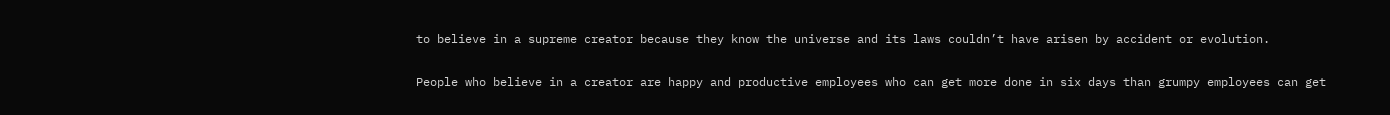to believe in a supreme creator because they know the universe and its laws couldn’t have arisen by accident or evolution.

People who believe in a creator are happy and productive employees who can get more done in six days than grumpy employees can get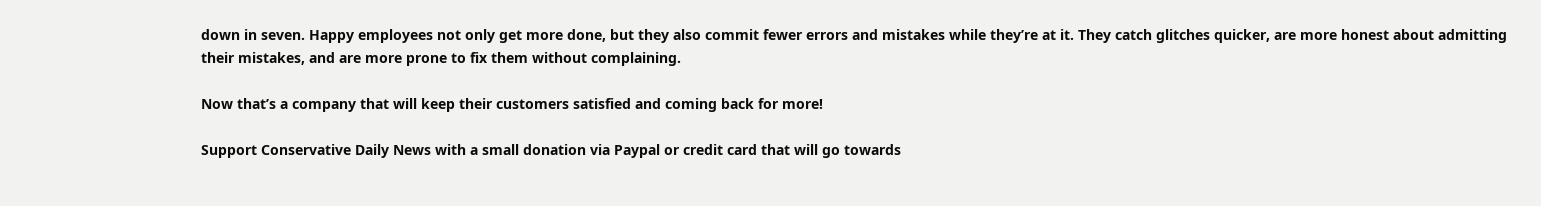down in seven. Happy employees not only get more done, but they also commit fewer errors and mistakes while they’re at it. They catch glitches quicker, are more honest about admitting their mistakes, and are more prone to fix them without complaining.

Now that’s a company that will keep their customers satisfied and coming back for more!

Support Conservative Daily News with a small donation via Paypal or credit card that will go towards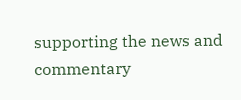supporting the news and commentary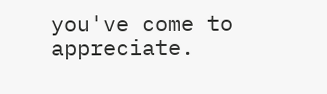you've come to appreciate.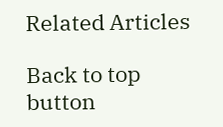Related Articles

Back to top button